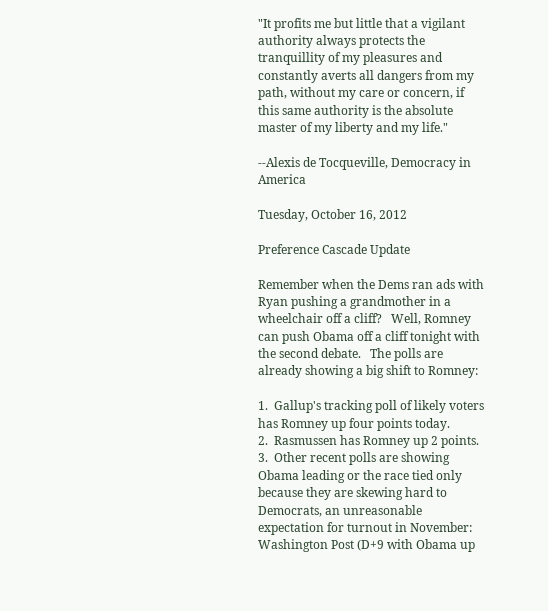"It profits me but little that a vigilant authority always protects the tranquillity of my pleasures and constantly averts all dangers from my path, without my care or concern, if this same authority is the absolute master of my liberty and my life."

--Alexis de Tocqueville, Democracy in America

Tuesday, October 16, 2012

Preference Cascade Update

Remember when the Dems ran ads with Ryan pushing a grandmother in a wheelchair off a cliff?   Well, Romney can push Obama off a cliff tonight with the second debate.   The polls are already showing a big shift to Romney:

1.  Gallup's tracking poll of likely voters has Romney up four points today.
2.  Rasmussen has Romney up 2 points.
3.  Other recent polls are showing Obama leading or the race tied only because they are skewing hard to Democrats, an unreasonable expectation for turnout in November:  Washington Post (D+9 with Obama up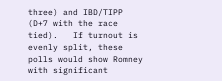three) and IBD/TIPP (D+7 with the race tied).   If turnout is evenly split, these polls would show Romney with significant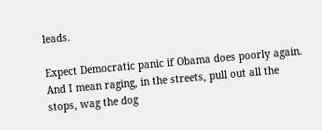leads.

Expect Democratic panic if Obama does poorly again.   And I mean raging, in the streets, pull out all the stops, wag the dog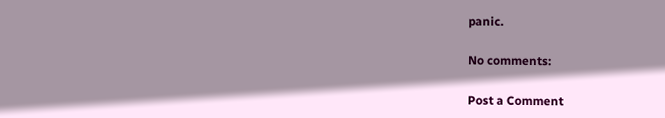panic.

No comments:

Post a Comment